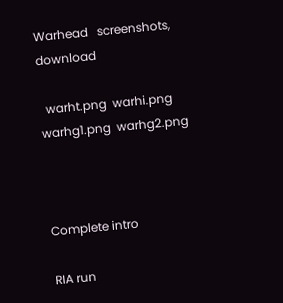Warhead   screenshots, download

  warht.png  warhi.png  warhg1.png  warhg2.png



Complete intro

RIA run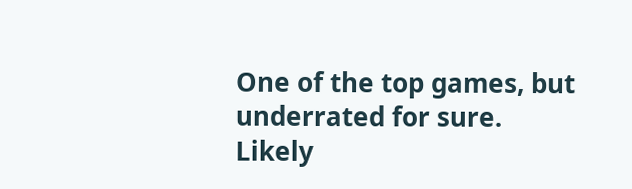One of the top games, but underrated for sure. Likely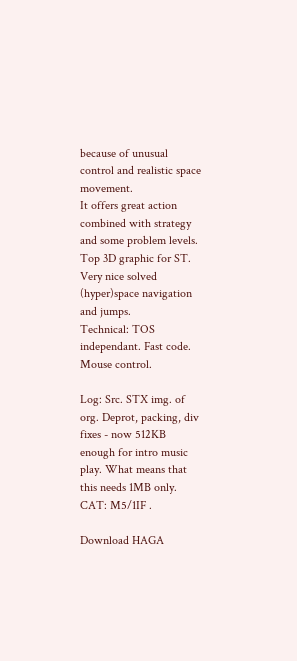because of unusual control and realistic space movement.
It offers great action combined with strategy and some problem levels. Top 3D graphic for ST. Very nice solved (hyper)space navigation and jumps.
Technical: TOS independant. Fast code. Mouse control.

Log: Src. STX img. of org. Deprot, packing, div fixes - now 512KB enough for intro music play. What means that this needs 1MB only.
CAT: M5/1IF .

Download HAGA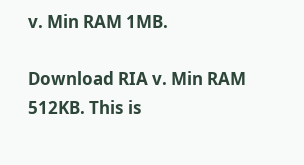v. Min RAM 1MB.

Download RIA v. Min RAM 512KB. This is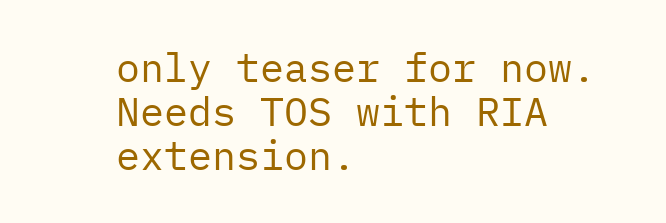only teaser for now. Needs TOS with RIA extension.